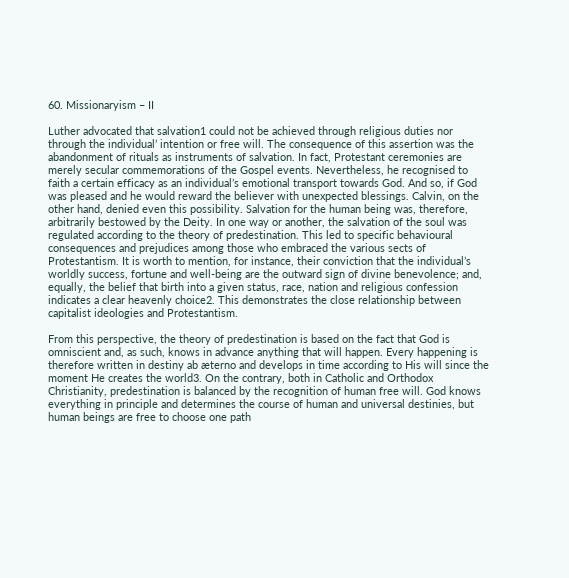60. Missionaryism – II

Luther advocated that salvation1 could not be achieved through religious duties nor through the individual’ intention or free will. The consequence of this assertion was the abandonment of rituals as instruments of salvation. In fact, Protestant ceremonies are merely secular commemorations of the Gospel events. Nevertheless, he recognised to faith a certain efficacy as an individual’s emotional transport towards God. And so, if God was pleased and he would reward the believer with unexpected blessings. Calvin, on the other hand, denied even this possibility. Salvation for the human being was, therefore, arbitrarily bestowed by the Deity. In one way or another, the salvation of the soul was regulated according to the theory of predestination. This led to specific behavioural consequences and prejudices among those who embraced the various sects of Protestantism. It is worth to mention, for instance, their conviction that the individual’s worldly success, fortune and well-being are the outward sign of divine benevolence; and, equally, the belief that birth into a given status, race, nation and religious confession indicates a clear heavenly choice2. This demonstrates the close relationship between capitalist ideologies and Protestantism.

From this perspective, the theory of predestination is based on the fact that God is omniscient and, as such, knows in advance anything that will happen. Every happening is therefore written in destiny ab æterno and develops in time according to His will since the moment He creates the world3. On the contrary, both in Catholic and Orthodox Christianity, predestination is balanced by the recognition of human free will. God knows everything in principle and determines the course of human and universal destinies, but human beings are free to choose one path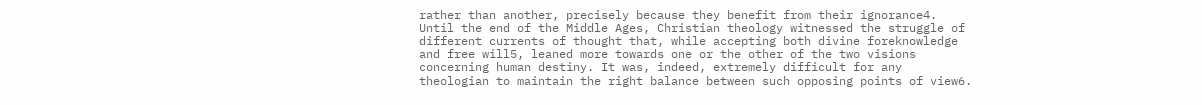rather than another, precisely because they benefit from their ignorance4. Until the end of the Middle Ages, Christian theology witnessed the struggle of different currents of thought that, while accepting both divine foreknowledge and free will5, leaned more towards one or the other of the two visions concerning human destiny. It was, indeed, extremely difficult for any theologian to maintain the right balance between such opposing points of view6.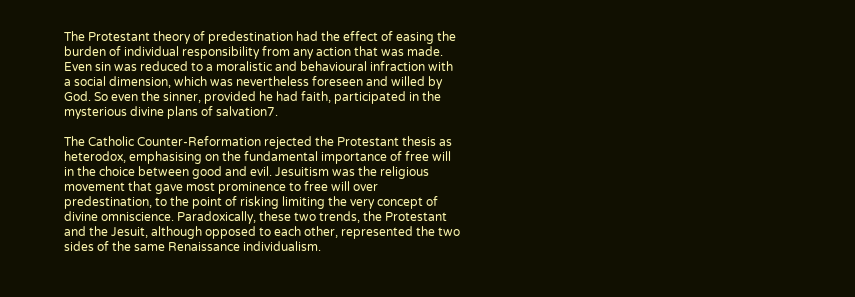The Protestant theory of predestination had the effect of easing the burden of individual responsibility from any action that was made. Even sin was reduced to a moralistic and behavioural infraction with a social dimension, which was nevertheless foreseen and willed by God. So even the sinner, provided he had faith, participated in the mysterious divine plans of salvation7.

The Catholic Counter-Reformation rejected the Protestant thesis as heterodox, emphasising on the fundamental importance of free will in the choice between good and evil. Jesuitism was the religious movement that gave most prominence to free will over predestination, to the point of risking limiting the very concept of divine omniscience. Paradoxically, these two trends, the Protestant and the Jesuit, although opposed to each other, represented the two sides of the same Renaissance individualism.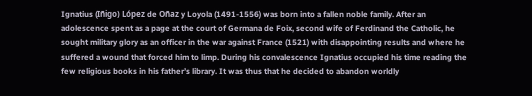Ignatius (Iñigo) López de Oñaz y Loyola (1491-1556) was born into a fallen noble family. After an adolescence spent as a page at the court of Germana de Foix, second wife of Ferdinand the Catholic, he sought military glory as an officer in the war against France (1521) with disappointing results and where he suffered a wound that forced him to limp. During his convalescence Ignatius occupied his time reading the few religious books in his father’s library. It was thus that he decided to abandon worldly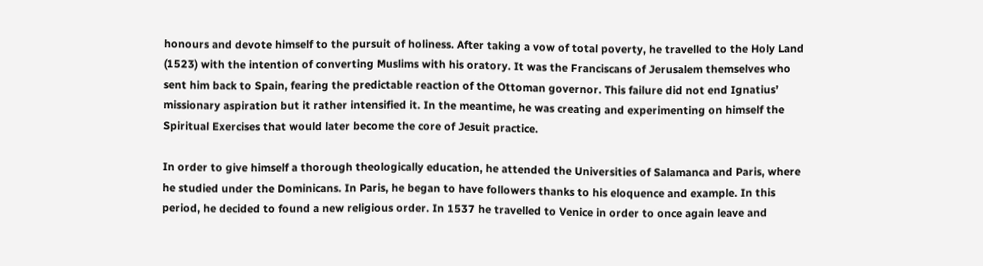honours and devote himself to the pursuit of holiness. After taking a vow of total poverty, he travelled to the Holy Land (1523) with the intention of converting Muslims with his oratory. It was the Franciscans of Jerusalem themselves who sent him back to Spain, fearing the predictable reaction of the Ottoman governor. This failure did not end Ignatius’ missionary aspiration but it rather intensified it. In the meantime, he was creating and experimenting on himself the Spiritual Exercises that would later become the core of Jesuit practice.

In order to give himself a thorough theologically education, he attended the Universities of Salamanca and Paris, where he studied under the Dominicans. In Paris, he began to have followers thanks to his eloquence and example. In this period, he decided to found a new religious order. In 1537 he travelled to Venice in order to once again leave and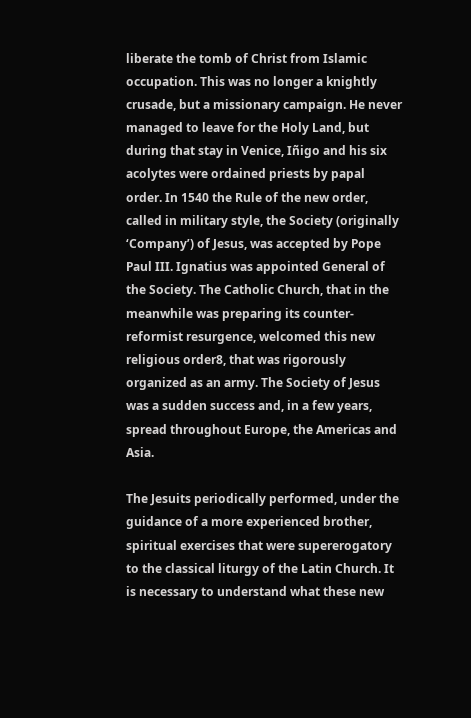liberate the tomb of Christ from Islamic occupation. This was no longer a knightly crusade, but a missionary campaign. He never managed to leave for the Holy Land, but during that stay in Venice, Iñigo and his six acolytes were ordained priests by papal order. In 1540 the Rule of the new order, called in military style, the Society (originally ‘Company’) of Jesus, was accepted by Pope Paul III. Ignatius was appointed General of the Society. The Catholic Church, that in the meanwhile was preparing its counter-reformist resurgence, welcomed this new religious order8, that was rigorously organized as an army. The Society of Jesus was a sudden success and, in a few years, spread throughout Europe, the Americas and Asia.

The Jesuits periodically performed, under the guidance of a more experienced brother, spiritual exercises that were supererogatory to the classical liturgy of the Latin Church. It is necessary to understand what these new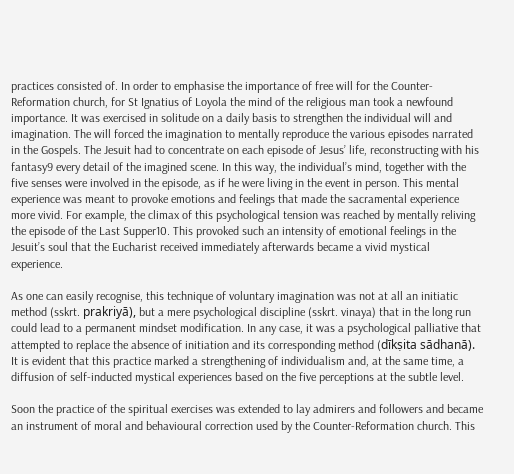practices consisted of. In order to emphasise the importance of free will for the Counter-Reformation church, for St Ignatius of Loyola the mind of the religious man took a newfound importance. It was exercised in solitude on a daily basis to strengthen the individual will and imagination. The will forced the imagination to mentally reproduce the various episodes narrated in the Gospels. The Jesuit had to concentrate on each episode of Jesus’ life, reconstructing with his fantasy9 every detail of the imagined scene. In this way, the individual’s mind, together with the five senses were involved in the episode, as if he were living in the event in person. This mental experience was meant to provoke emotions and feelings that made the sacramental experience more vivid. For example, the climax of this psychological tension was reached by mentally reliving the episode of the Last Supper10. This provoked such an intensity of emotional feelings in the Jesuit’s soul that the Eucharist received immediately afterwards became a vivid mystical experience.

As one can easily recognise, this technique of voluntary imagination was not at all an initiatic method (sskrt. prakriyā), but a mere psychological discipline (sskrt. vinaya) that in the long run could lead to a permanent mindset modification. In any case, it was a psychological palliative that attempted to replace the absence of initiation and its corresponding method (dīkṣita sādhanā). It is evident that this practice marked a strengthening of individualism and, at the same time, a diffusion of self-inducted mystical experiences based on the five perceptions at the subtle level.

Soon the practice of the spiritual exercises was extended to lay admirers and followers and became an instrument of moral and behavioural correction used by the Counter-Reformation church. This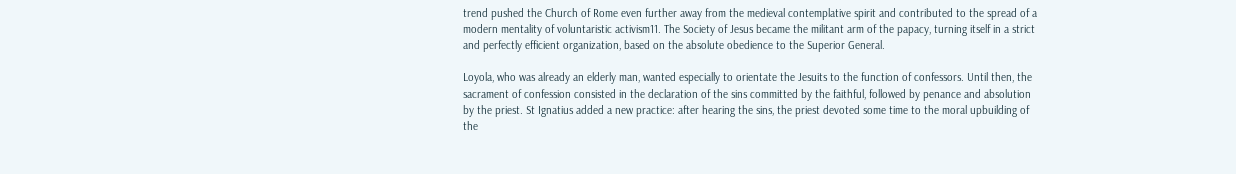trend pushed the Church of Rome even further away from the medieval contemplative spirit and contributed to the spread of a modern mentality of voluntaristic activism11. The Society of Jesus became the militant arm of the papacy, turning itself in a strict and perfectly efficient organization, based on the absolute obedience to the Superior General.

Loyola, who was already an elderly man, wanted especially to orientate the Jesuits to the function of confessors. Until then, the sacrament of confession consisted in the declaration of the sins committed by the faithful, followed by penance and absolution by the priest. St Ignatius added a new practice: after hearing the sins, the priest devoted some time to the moral upbuilding of the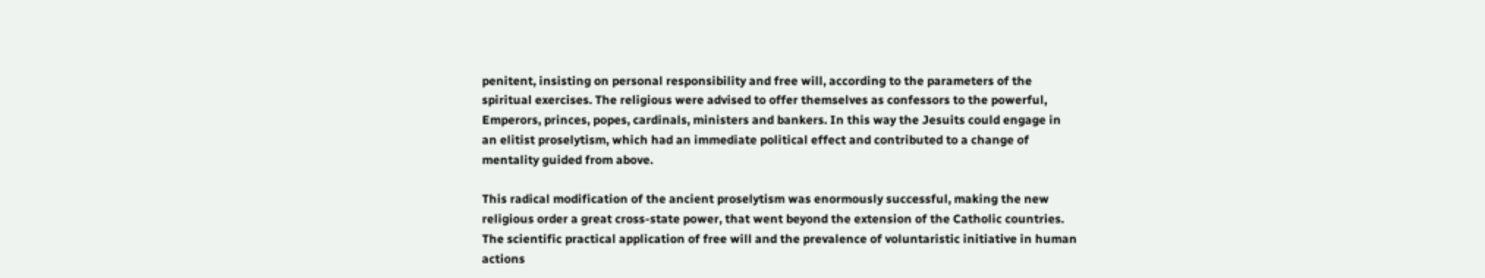penitent, insisting on personal responsibility and free will, according to the parameters of the spiritual exercises. The religious were advised to offer themselves as confessors to the powerful, Emperors, princes, popes, cardinals, ministers and bankers. In this way the Jesuits could engage in an elitist proselytism, which had an immediate political effect and contributed to a change of mentality guided from above.

This radical modification of the ancient proselytism was enormously successful, making the new religious order a great cross-state power, that went beyond the extension of the Catholic countries. The scientific practical application of free will and the prevalence of voluntaristic initiative in human actions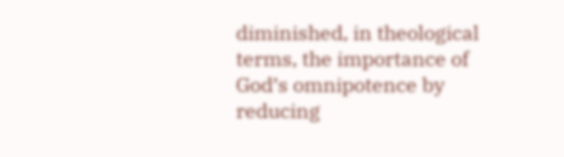diminished, in theological terms, the importance of God’s omnipotence by reducing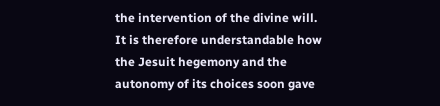the intervention of the divine will. It is therefore understandable how the Jesuit hegemony and the autonomy of its choices soon gave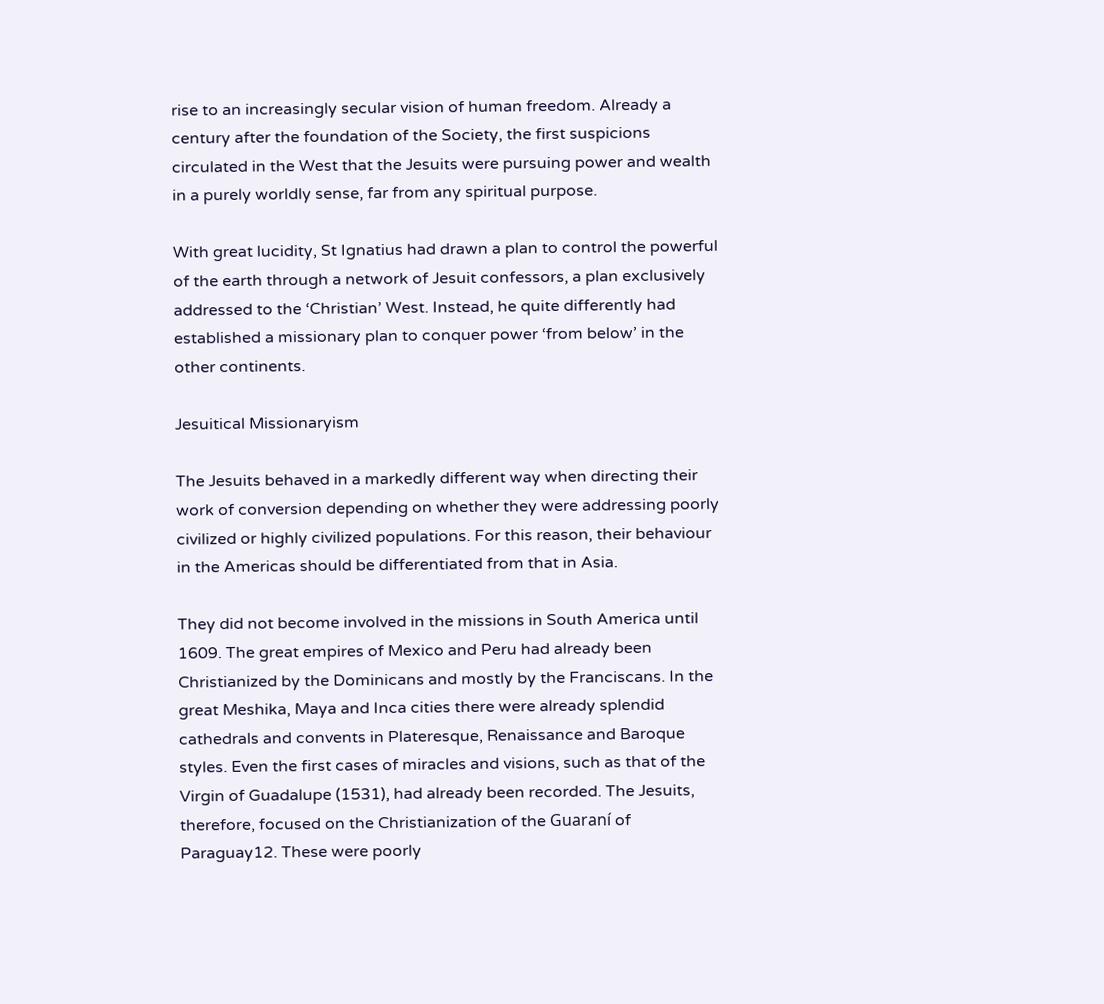rise to an increasingly secular vision of human freedom. Already a century after the foundation of the Society, the first suspicions circulated in the West that the Jesuits were pursuing power and wealth in a purely worldly sense, far from any spiritual purpose.

With great lucidity, St Ignatius had drawn a plan to control the powerful of the earth through a network of Jesuit confessors, a plan exclusively addressed to the ‘Christian’ West. Instead, he quite differently had established a missionary plan to conquer power ‘from below’ in the other continents.

Jesuitical Missionaryism

The Jesuits behaved in a markedly different way when directing their work of conversion depending on whether they were addressing poorly civilized or highly civilized populations. For this reason, their behaviour in the Americas should be differentiated from that in Asia.

They did not become involved in the missions in South America until 1609. The great empires of Mexico and Peru had already been Christianized by the Dominicans and mostly by the Franciscans. In the great Meshika, Maya and Inca cities there were already splendid cathedrals and convents in Plateresque, Renaissance and Baroque styles. Even the first cases of miracles and visions, such as that of the Virgin of Guadalupe (1531), had already been recorded. The Jesuits, therefore, focused on the Christianization of the Guaraní of Paraguay12. These were poorly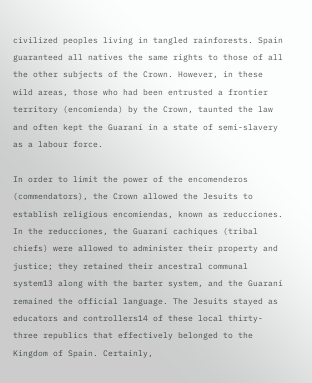civilized peoples living in tangled rainforests. Spain guaranteed all natives the same rights to those of all the other subjects of the Crown. However, in these wild areas, those who had been entrusted a frontier territory (encomienda) by the Crown, taunted the law and often kept the Guaraní in a state of semi-slavery as a labour force.

In order to limit the power of the encomenderos (commendators), the Crown allowed the Jesuits to establish religious encomiendas, known as reducciones. In the reducciones, the Guaraní cachiques (tribal chiefs) were allowed to administer their property and justice; they retained their ancestral communal system13 along with the barter system, and the Guaraní remained the official language. The Jesuits stayed as educators and controllers14 of these local thirty-three republics that effectively belonged to the Kingdom of Spain. Certainly,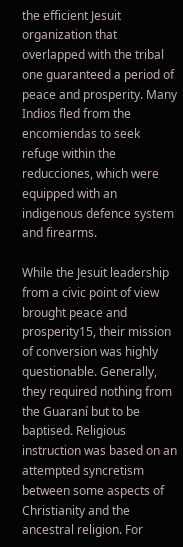the efficient Jesuit organization that overlapped with the tribal one guaranteed a period of peace and prosperity. Many Indios fled from the encomiendas to seek refuge within the reducciones, which were equipped with an indigenous defence system and firearms.

While the Jesuit leadership from a civic point of view brought peace and prosperity15, their mission of conversion was highly questionable. Generally, they required nothing from the Guaraní but to be baptised. Religious instruction was based on an attempted syncretism between some aspects of Christianity and the ancestral religion. For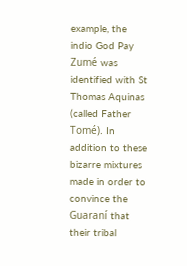example, the indio God Pay Zumé was identified with St Thomas Aquinas (called Father Tomé). In addition to these bizarre mixtures made in order to convince the Guaraní that their tribal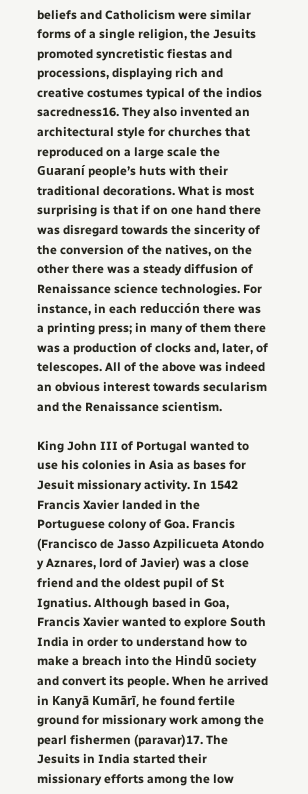beliefs and Catholicism were similar forms of a single religion, the Jesuits promoted syncretistic fiestas and processions, displaying rich and creative costumes typical of the indios sacredness16. They also invented an architectural style for churches that reproduced on a large scale the Guaraní people’s huts with their traditional decorations. What is most surprising is that if on one hand there was disregard towards the sincerity of the conversion of the natives, on the other there was a steady diffusion of Renaissance science technologies. For instance, in each reducción there was a printing press; in many of them there was a production of clocks and, later, of telescopes. All of the above was indeed an obvious interest towards secularism and the Renaissance scientism.

King John III of Portugal wanted to use his colonies in Asia as bases for Jesuit missionary activity. In 1542 Francis Xavier landed in the Portuguese colony of Goa. Francis (Francisco de Jasso Azpilicueta Atondo y Aznares, lord of Javier) was a close friend and the oldest pupil of St Ignatius. Although based in Goa, Francis Xavier wanted to explore South India in order to understand how to make a breach into the Hindū society and convert its people. When he arrived in Kanyā Kumārī, he found fertile ground for missionary work among the pearl fishermen (paravar)17. The Jesuits in India started their missionary efforts among the low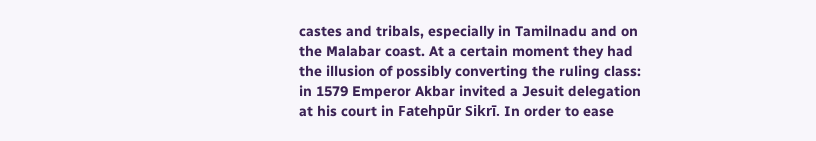castes and tribals, especially in Tamilnadu and on the Malabar coast. At a certain moment they had the illusion of possibly converting the ruling class: in 1579 Emperor Akbar invited a Jesuit delegation at his court in Fatehpūr Sikrī. In order to ease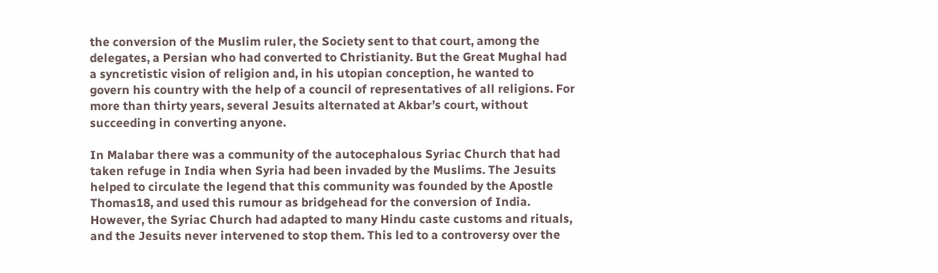the conversion of the Muslim ruler, the Society sent to that court, among the delegates, a Persian who had converted to Christianity. But the Great Mughal had a syncretistic vision of religion and, in his utopian conception, he wanted to govern his country with the help of a council of representatives of all religions. For more than thirty years, several Jesuits alternated at Akbar’s court, without succeeding in converting anyone.

In Malabar there was a community of the autocephalous Syriac Church that had taken refuge in India when Syria had been invaded by the Muslims. The Jesuits helped to circulate the legend that this community was founded by the Apostle Thomas18, and used this rumour as bridgehead for the conversion of India. However, the Syriac Church had adapted to many Hindu caste customs and rituals, and the Jesuits never intervened to stop them. This led to a controversy over the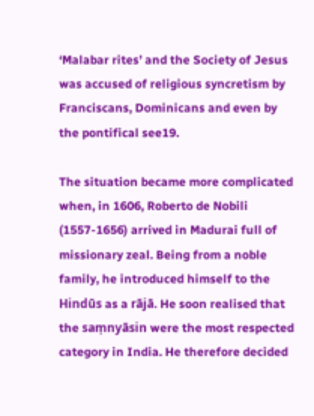‘Malabar rites’ and the Society of Jesus was accused of religious syncretism by Franciscans, Dominicans and even by the pontifical see19.

The situation became more complicated when, in 1606, Roberto de Nobili (1557-1656) arrived in Madurai full of missionary zeal. Being from a noble family, he introduced himself to the Hindūs as a rājā. He soon realised that the saṃnyāsin were the most respected category in India. He therefore decided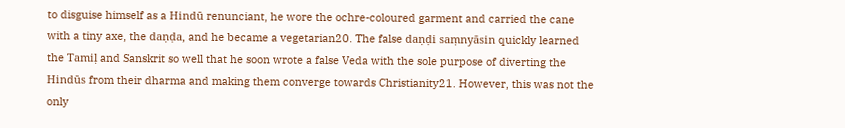to disguise himself as a Hindū renunciant, he wore the ochre-coloured garment and carried the cane with a tiny axe, the daṇḍa, and he became a vegetarian20. The false daṇḍi saṃnyāsin quickly learned the Tamiḷ and Sanskrit so well that he soon wrote a false Veda with the sole purpose of diverting the Hindūs from their dharma and making them converge towards Christianity21. However, this was not the only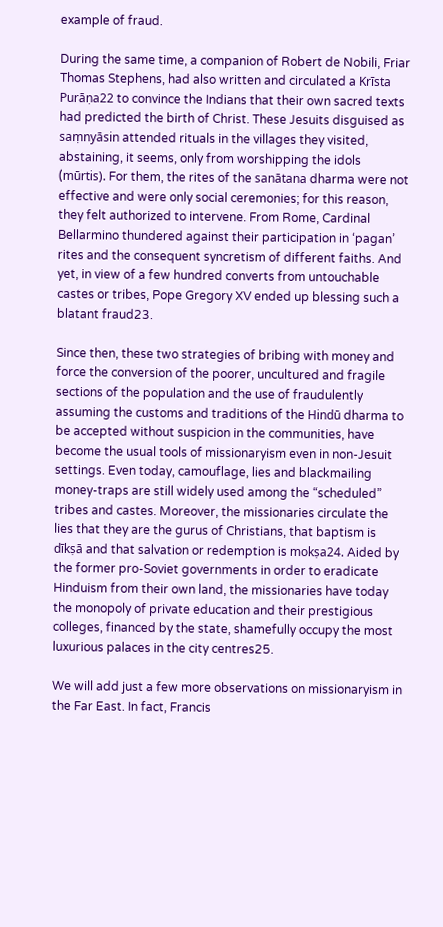example of fraud.

During the same time, a companion of Robert de Nobili, Friar Thomas Stephens, had also written and circulated a Krīsta Purāṇa22 to convince the Indians that their own sacred texts had predicted the birth of Christ. These Jesuits disguised as saṃnyāsin attended rituals in the villages they visited, abstaining, it seems, only from worshipping the idols (mūrtis). For them, the rites of the sanātana dharma were not effective and were only social ceremonies; for this reason, they felt authorized to intervene. From Rome, Cardinal Bellarmino thundered against their participation in ‘pagan’ rites and the consequent syncretism of different faiths. And yet, in view of a few hundred converts from untouchable castes or tribes, Pope Gregory XV ended up blessing such a blatant fraud23.

Since then, these two strategies of bribing with money and force the conversion of the poorer, uncultured and fragile sections of the population and the use of fraudulently assuming the customs and traditions of the Hindū dharma to be accepted without suspicion in the communities, have become the usual tools of missionaryism even in non-Jesuit settings. Even today, camouflage, lies and blackmailing money-traps are still widely used among the “scheduled” tribes and castes. Moreover, the missionaries circulate the lies that they are the gurus of Christians, that baptism is dīkṣā and that salvation or redemption is mokṣa24. Aided by the former pro-Soviet governments in order to eradicate Hinduism from their own land, the missionaries have today the monopoly of private education and their prestigious colleges, financed by the state, shamefully occupy the most luxurious palaces in the city centres25.

We will add just a few more observations on missionaryism in the Far East. In fact, Francis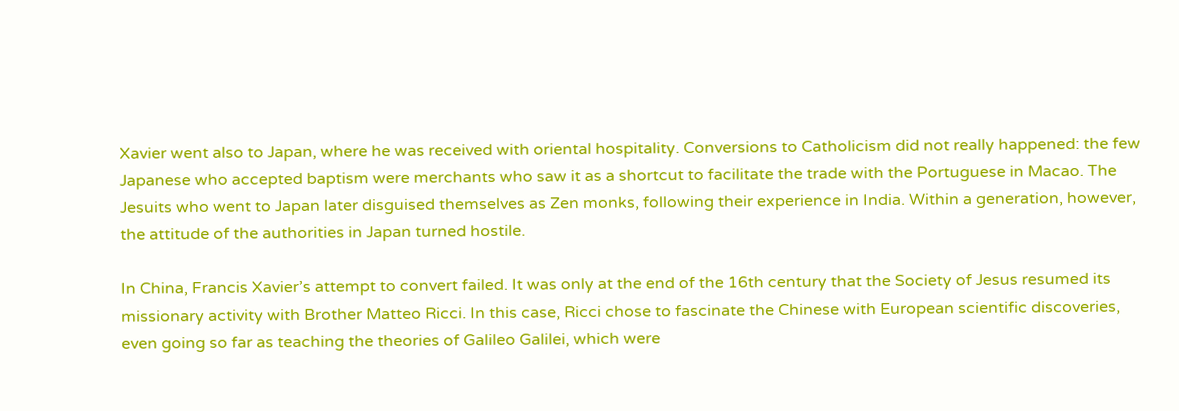Xavier went also to Japan, where he was received with oriental hospitality. Conversions to Catholicism did not really happened: the few Japanese who accepted baptism were merchants who saw it as a shortcut to facilitate the trade with the Portuguese in Macao. The Jesuits who went to Japan later disguised themselves as Zen monks, following their experience in India. Within a generation, however, the attitude of the authorities in Japan turned hostile.

In China, Francis Xavier’s attempt to convert failed. It was only at the end of the 16th century that the Society of Jesus resumed its missionary activity with Brother Matteo Ricci. In this case, Ricci chose to fascinate the Chinese with European scientific discoveries, even going so far as teaching the theories of Galileo Galilei, which were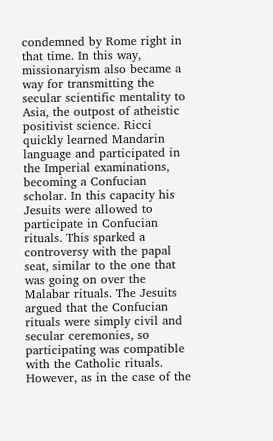condemned by Rome right in that time. In this way, missionaryism also became a way for transmitting the secular scientific mentality to Asia, the outpost of atheistic positivist science. Ricci quickly learned Mandarin language and participated in the Imperial examinations, becoming a Confucian scholar. In this capacity his Jesuits were allowed to participate in Confucian rituals. This sparked a controversy with the papal seat, similar to the one that was going on over the Malabar rituals. The Jesuits argued that the Confucian rituals were simply civil and secular ceremonies, so participating was compatible with the Catholic rituals. However, as in the case of the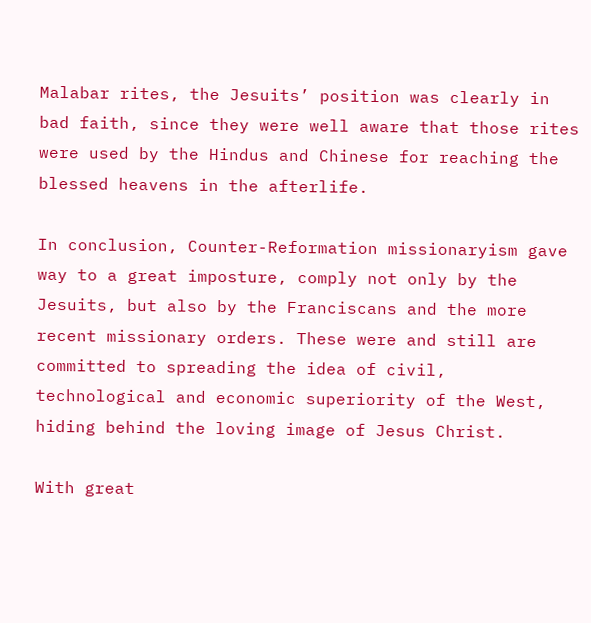Malabar rites, the Jesuits’ position was clearly in bad faith, since they were well aware that those rites were used by the Hindus and Chinese for reaching the blessed heavens in the afterlife.

In conclusion, Counter-Reformation missionaryism gave way to a great imposture, comply not only by the Jesuits, but also by the Franciscans and the more recent missionary orders. These were and still are committed to spreading the idea of civil, technological and economic superiority of the West, hiding behind the loving image of Jesus Christ.

With great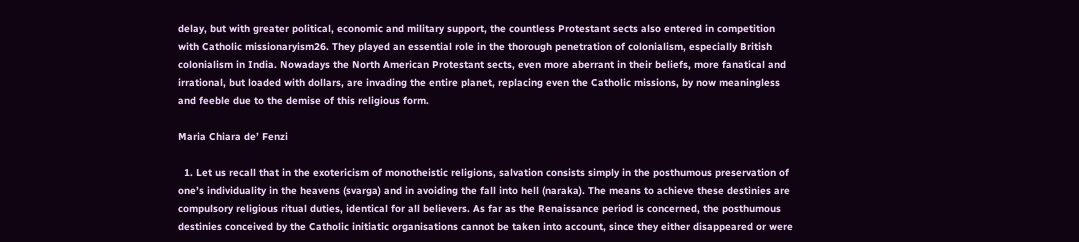delay, but with greater political, economic and military support, the countless Protestant sects also entered in competition with Catholic missionaryism26. They played an essential role in the thorough penetration of colonialism, especially British colonialism in India. Nowadays the North American Protestant sects, even more aberrant in their beliefs, more fanatical and irrational, but loaded with dollars, are invading the entire planet, replacing even the Catholic missions, by now meaningless and feeble due to the demise of this religious form.

Maria Chiara de’ Fenzi

  1. Let us recall that in the exotericism of monotheistic religions, salvation consists simply in the posthumous preservation of one’s individuality in the heavens (svarga) and in avoiding the fall into hell (naraka). The means to achieve these destinies are compulsory religious ritual duties, identical for all believers. As far as the Renaissance period is concerned, the posthumous destinies conceived by the Catholic initiatic organisations cannot be taken into account, since they either disappeared or were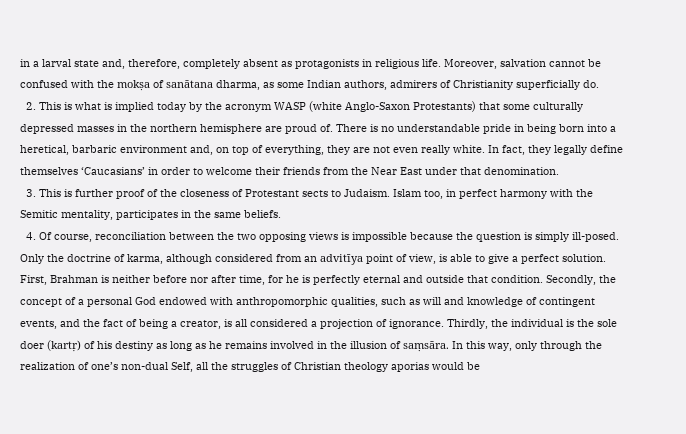in a larval state and, therefore, completely absent as protagonists in religious life. Moreover, salvation cannot be confused with the mokṣa of sanātana dharma, as some Indian authors, admirers of Christianity superficially do.
  2. This is what is implied today by the acronym WASP (white Anglo-Saxon Protestants) that some culturally depressed masses in the northern hemisphere are proud of. There is no understandable pride in being born into a heretical, barbaric environment and, on top of everything, they are not even really white. In fact, they legally define themselves ‘Caucasians’ in order to welcome their friends from the Near East under that denomination.
  3. This is further proof of the closeness of Protestant sects to Judaism. Islam too, in perfect harmony with the Semitic mentality, participates in the same beliefs.
  4. Of course, reconciliation between the two opposing views is impossible because the question is simply ill-posed. Only the doctrine of karma, although considered from an advitīya point of view, is able to give a perfect solution. First, Brahman is neither before nor after time, for he is perfectly eternal and outside that condition. Secondly, the concept of a personal God endowed with anthropomorphic qualities, such as will and knowledge of contingent events, and the fact of being a creator, is all considered a projection of ignorance. Thirdly, the individual is the sole doer (kartṛ) of his destiny as long as he remains involved in the illusion of saṃsāra. In this way, only through the realization of one’s non-dual Self, all the struggles of Christian theology aporias would be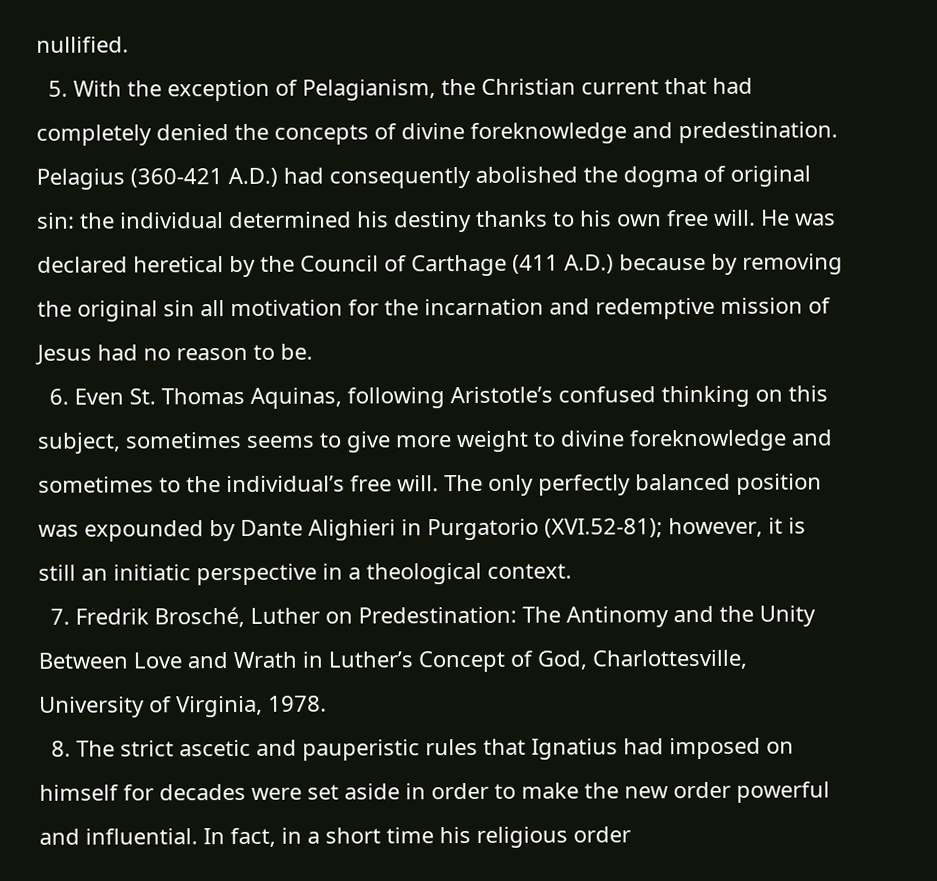nullified.
  5. With the exception of Pelagianism, the Christian current that had completely denied the concepts of divine foreknowledge and predestination. Pelagius (360-421 A.D.) had consequently abolished the dogma of original sin: the individual determined his destiny thanks to his own free will. He was declared heretical by the Council of Carthage (411 A.D.) because by removing the original sin all motivation for the incarnation and redemptive mission of Jesus had no reason to be.
  6. Even St. Thomas Aquinas, following Aristotle’s confused thinking on this subject, sometimes seems to give more weight to divine foreknowledge and sometimes to the individual’s free will. The only perfectly balanced position was expounded by Dante Alighieri in Purgatorio (XVI.52-81); however, it is still an initiatic perspective in a theological context.
  7. Fredrik Brosché, Luther on Predestination: The Antinomy and the Unity Between Love and Wrath in Luther’s Concept of God, Charlottesville, University of Virginia, 1978.
  8. The strict ascetic and pauperistic rules that Ignatius had imposed on himself for decades were set aside in order to make the new order powerful and influential. In fact, in a short time his religious order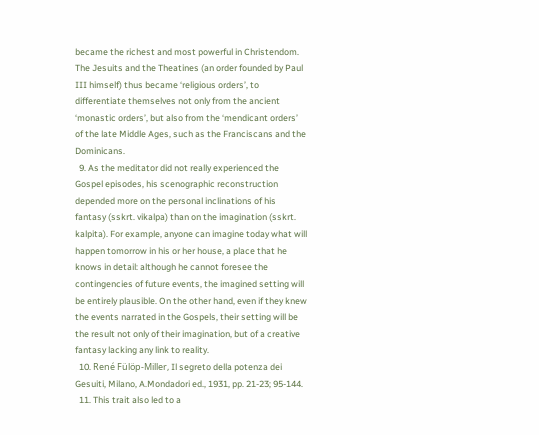became the richest and most powerful in Christendom. The Jesuits and the Theatines (an order founded by Paul III himself) thus became ‘religious orders’, to differentiate themselves not only from the ancient ‘monastic orders’, but also from the ‘mendicant orders’ of the late Middle Ages, such as the Franciscans and the Dominicans.
  9. As the meditator did not really experienced the Gospel episodes, his scenographic reconstruction depended more on the personal inclinations of his fantasy (sskrt. vikalpa) than on the imagination (sskrt. kalpita). For example, anyone can imagine today what will happen tomorrow in his or her house, a place that he knows in detail: although he cannot foresee the contingencies of future events, the imagined setting will be entirely plausible. On the other hand, even if they knew the events narrated in the Gospels, their setting will be the result not only of their imagination, but of a creative fantasy lacking any link to reality.
  10. René Fülöp-Miller, Il segreto della potenza dei Gesuiti, Milano, A.Mondadori ed., 1931, pp. 21-23; 95-144.
  11. This trait also led to a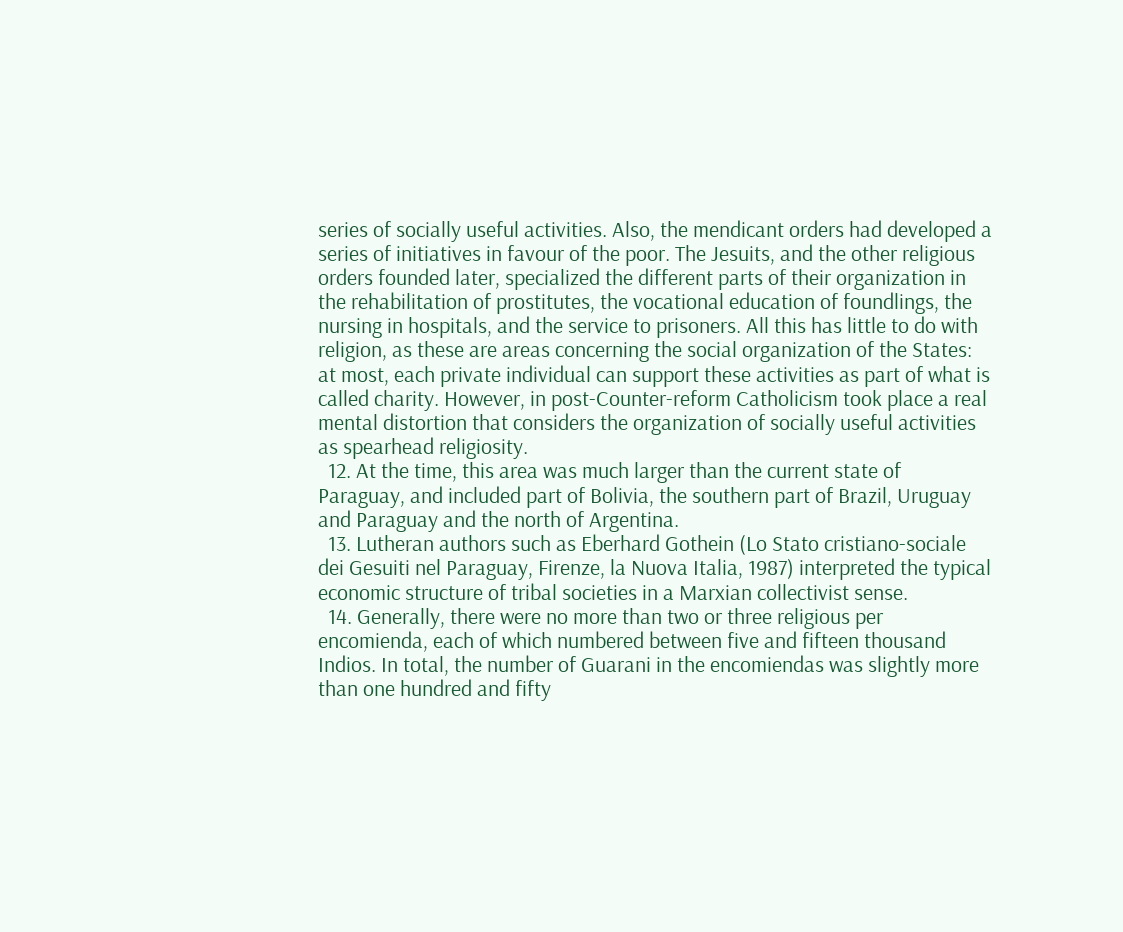series of socially useful activities. Also, the mendicant orders had developed a series of initiatives in favour of the poor. The Jesuits, and the other religious orders founded later, specialized the different parts of their organization in the rehabilitation of prostitutes, the vocational education of foundlings, the nursing in hospitals, and the service to prisoners. All this has little to do with religion, as these are areas concerning the social organization of the States: at most, each private individual can support these activities as part of what is called charity. However, in post-Counter-reform Catholicism took place a real mental distortion that considers the organization of socially useful activities as spearhead religiosity.
  12. At the time, this area was much larger than the current state of Paraguay, and included part of Bolivia, the southern part of Brazil, Uruguay and Paraguay and the north of Argentina.
  13. Lutheran authors such as Eberhard Gothein (Lo Stato cristiano-sociale dei Gesuiti nel Paraguay, Firenze, la Nuova Italia, 1987) interpreted the typical economic structure of tribal societies in a Marxian collectivist sense.
  14. Generally, there were no more than two or three religious per encomienda, each of which numbered between five and fifteen thousand Indios. In total, the number of Guarani in the encomiendas was slightly more than one hundred and fifty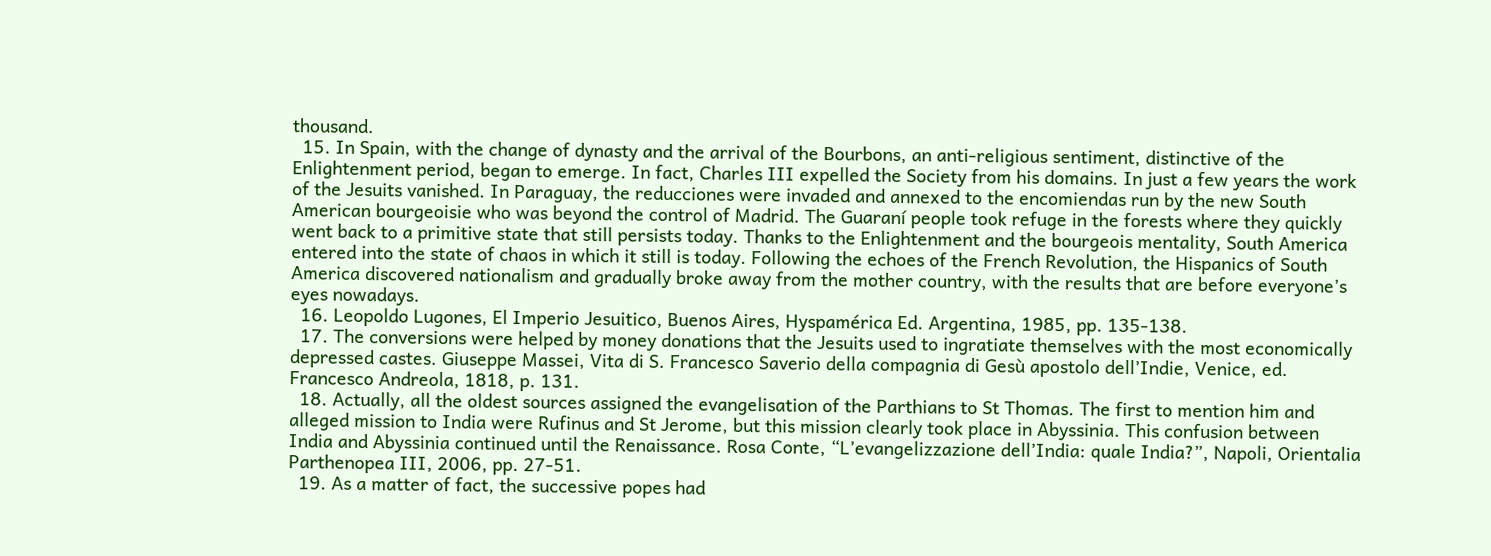thousand.
  15. In Spain, with the change of dynasty and the arrival of the Bourbons, an anti-religious sentiment, distinctive of the Enlightenment period, began to emerge. In fact, Charles III expelled the Society from his domains. In just a few years the work of the Jesuits vanished. In Paraguay, the reducciones were invaded and annexed to the encomiendas run by the new South American bourgeoisie who was beyond the control of Madrid. The Guaraní people took refuge in the forests where they quickly went back to a primitive state that still persists today. Thanks to the Enlightenment and the bourgeois mentality, South America entered into the state of chaos in which it still is today. Following the echoes of the French Revolution, the Hispanics of South America discovered nationalism and gradually broke away from the mother country, with the results that are before everyone’s eyes nowadays.
  16. Leopoldo Lugones, El Imperio Jesuitico, Buenos Aires, Hyspamérica Ed. Argentina, 1985, pp. 135-138.
  17. The conversions were helped by money donations that the Jesuits used to ingratiate themselves with the most economically depressed castes. Giuseppe Massei, Vita di S. Francesco Saverio della compagnia di Gesù apostolo dell’Indie, Venice, ed. Francesco Andreola, 1818, p. 131.
  18. Actually, all the oldest sources assigned the evangelisation of the Parthians to St Thomas. The first to mention him and alleged mission to India were Rufinus and St Jerome, but this mission clearly took place in Abyssinia. This confusion between India and Abyssinia continued until the Renaissance. Rosa Conte, “L’evangelizzazione dell’India: quale India?”, Napoli, Orientalia Parthenopea III, 2006, pp. 27-51.
  19. As a matter of fact, the successive popes had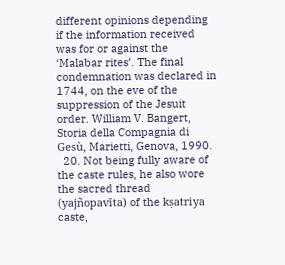different opinions depending if the information received was for or against the ‘Malabar rites’. The final condemnation was declared in 1744, on the eve of the suppression of the Jesuit order. William V. Bangert, Storia della Compagnia di Gesù, Marietti, Genova, 1990.
  20. Not being fully aware of the caste rules, he also wore the sacred thread (yajñopavīta) of the kṣatriya caste,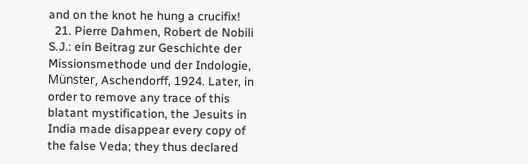and on the knot he hung a crucifix!
  21. Pierre Dahmen, Robert de Nobili S.J.: ein Beitrag zur Geschichte der Missionsmethode und der Indologie, Münster, Aschendorff, 1924. Later, in order to remove any trace of this blatant mystification, the Jesuits in India made disappear every copy of the false Veda; they thus declared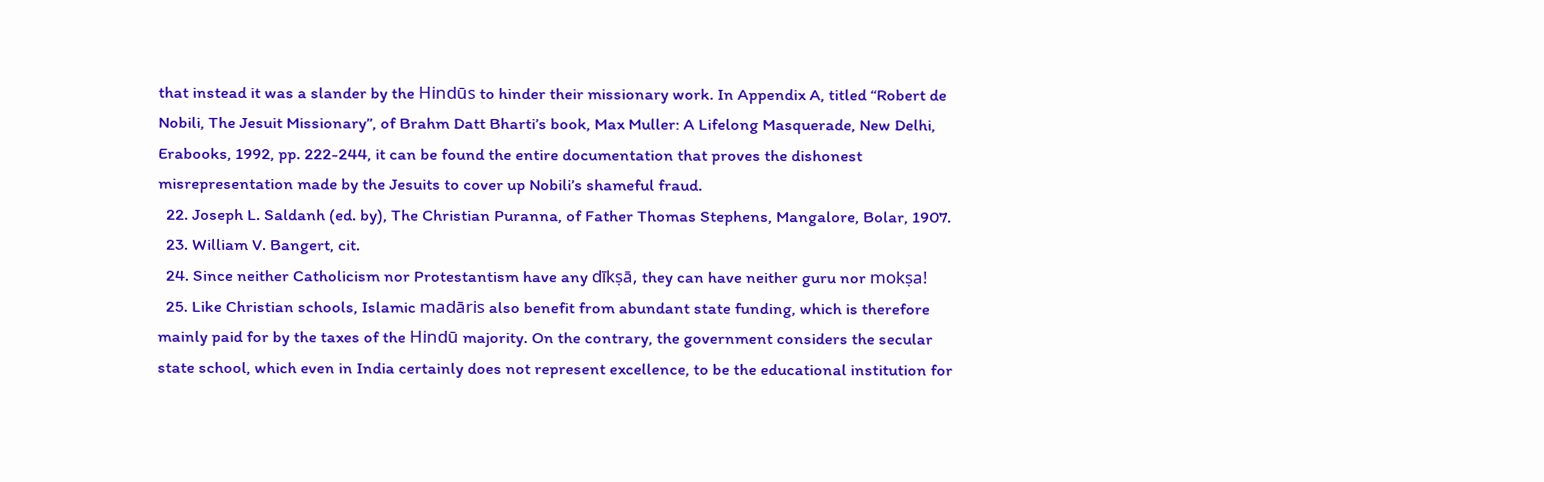that instead it was a slander by the Hindūs to hinder their missionary work. In Appendix A, titled “Robert de Nobili, The Jesuit Missionary”, of Brahm Datt Bharti’s book, Max Muller: A Lifelong Masquerade, New Delhi, Erabooks, 1992, pp. 222-244, it can be found the entire documentation that proves the dishonest misrepresentation made by the Jesuits to cover up Nobili’s shameful fraud.
  22. Joseph L. Saldanh (ed. by), The Christian Puranna, of Father Thomas Stephens, Mangalore, Bolar, 1907.
  23. William V. Bangert, cit.
  24. Since neither Catholicism nor Protestantism have any dīkṣā, they can have neither guru nor mokṣa!
  25. Like Christian schools, Islamic madāris also benefit from abundant state funding, which is therefore mainly paid for by the taxes of the Hindū majority. On the contrary, the government considers the secular state school, which even in India certainly does not represent excellence, to be the educational institution for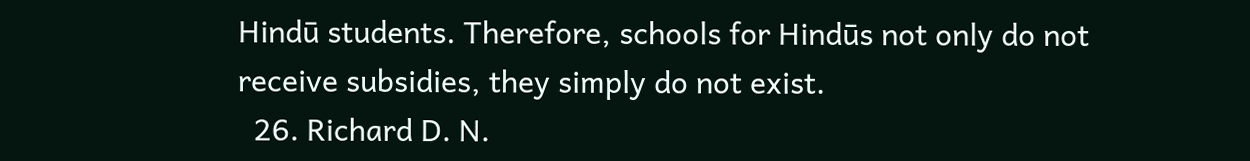Hindū students. Therefore, schools for Hindūs not only do not receive subsidies, they simply do not exist.
  26. Richard D. N.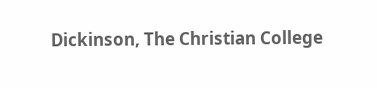Dickinson, The Christian College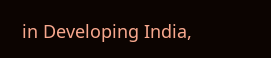in Developing India,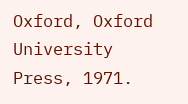Oxford, Oxford University Press, 1971.